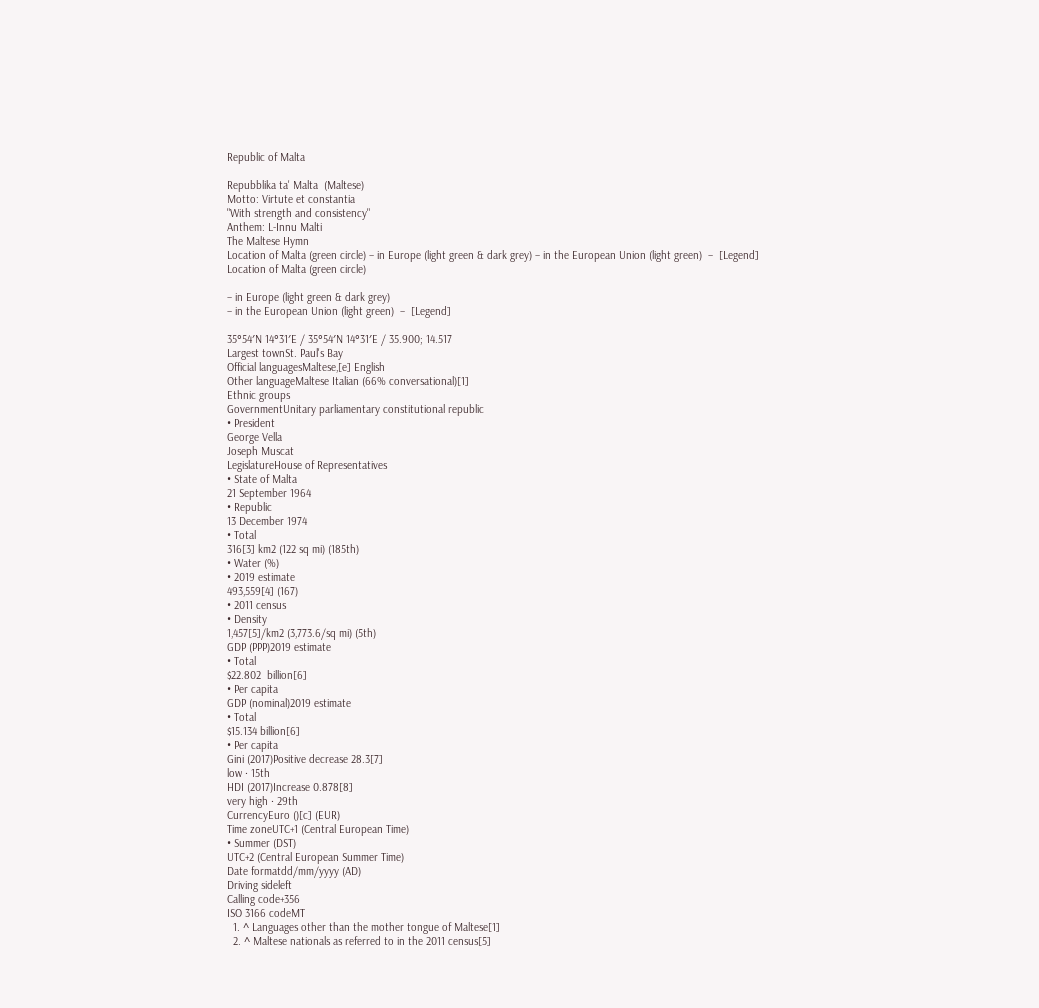Republic of Malta

Repubblika ta' Malta  (Maltese)
Motto: Virtute et constantia
"With strength and consistency"
Anthem: L-Innu Malti
The Maltese Hymn
Location of Malta (green circle) – in Europe (light green & dark grey) – in the European Union (light green)  –  [Legend]
Location of Malta (green circle)

– in Europe (light green & dark grey)
– in the European Union (light green)  –  [Legend]

35°54′N 14°31′E / 35°54′N 14°31′E / 35.900; 14.517
Largest townSt. Paul's Bay
Official languagesMaltese,[e] English
Other languageMaltese Italian (66% conversational)[1]
Ethnic groups
GovernmentUnitary parliamentary constitutional republic
• President
George Vella
Joseph Muscat
LegislatureHouse of Representatives
• State of Malta
21 September 1964
• Republic
13 December 1974
• Total
316[3] km2 (122 sq mi) (185th)
• Water (%)
• 2019 estimate
493,559[4] (167)
• 2011 census
• Density
1,457[5]/km2 (3,773.6/sq mi) (5th)
GDP (PPP)2019 estimate
• Total
$22.802  billion[6]
• Per capita
GDP (nominal)2019 estimate
• Total
$15.134 billion[6]
• Per capita
Gini (2017)Positive decrease 28.3[7]
low · 15th
HDI (2017)Increase 0.878[8]
very high · 29th
CurrencyEuro ()[c] (EUR)
Time zoneUTC+1 (Central European Time)
• Summer (DST)
UTC+2 (Central European Summer Time)
Date formatdd/mm/yyyy (AD)
Driving sideleft
Calling code+356
ISO 3166 codeMT
  1. ^ Languages other than the mother tongue of Maltese[1]
  2. ^ Maltese nationals as referred to in the 2011 census[5]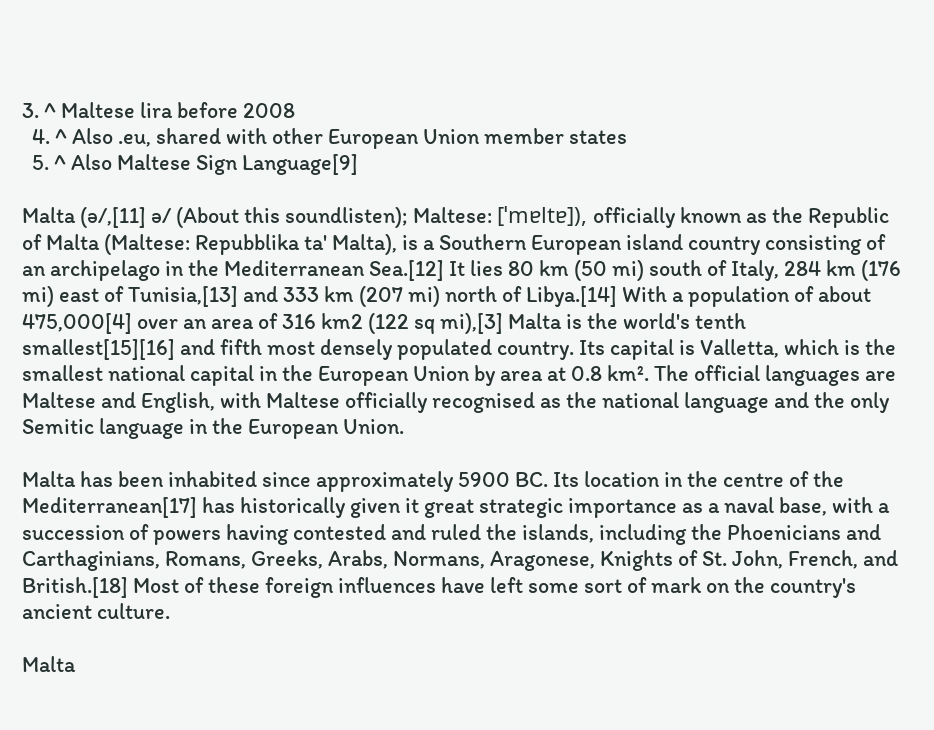3. ^ Maltese lira before 2008
  4. ^ Also .eu, shared with other European Union member states
  5. ^ Also Maltese Sign Language[9]

Malta (ə/,[11] ə/ (About this soundlisten); Maltese: [ˈmɐltɐ]), officially known as the Republic of Malta (Maltese: Repubblika ta' Malta), is a Southern European island country consisting of an archipelago in the Mediterranean Sea.[12] It lies 80 km (50 mi) south of Italy, 284 km (176 mi) east of Tunisia,[13] and 333 km (207 mi) north of Libya.[14] With a population of about 475,000[4] over an area of 316 km2 (122 sq mi),[3] Malta is the world's tenth smallest[15][16] and fifth most densely populated country. Its capital is Valletta, which is the smallest national capital in the European Union by area at 0.8 km². The official languages are Maltese and English, with Maltese officially recognised as the national language and the only Semitic language in the European Union.

Malta has been inhabited since approximately 5900 BC. Its location in the centre of the Mediterranean[17] has historically given it great strategic importance as a naval base, with a succession of powers having contested and ruled the islands, including the Phoenicians and Carthaginians, Romans, Greeks, Arabs, Normans, Aragonese, Knights of St. John, French, and British.[18] Most of these foreign influences have left some sort of mark on the country's ancient culture.

Malta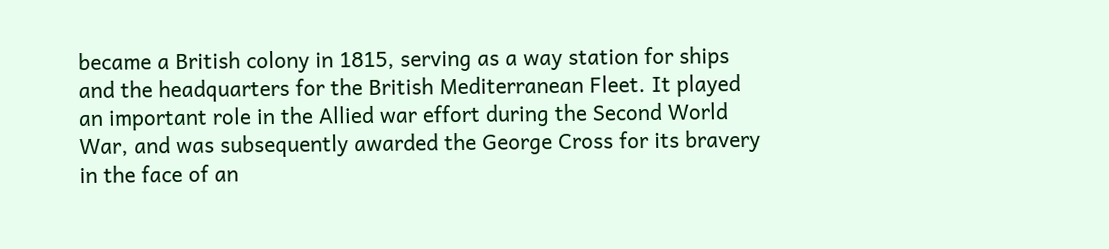became a British colony in 1815, serving as a way station for ships and the headquarters for the British Mediterranean Fleet. It played an important role in the Allied war effort during the Second World War, and was subsequently awarded the George Cross for its bravery in the face of an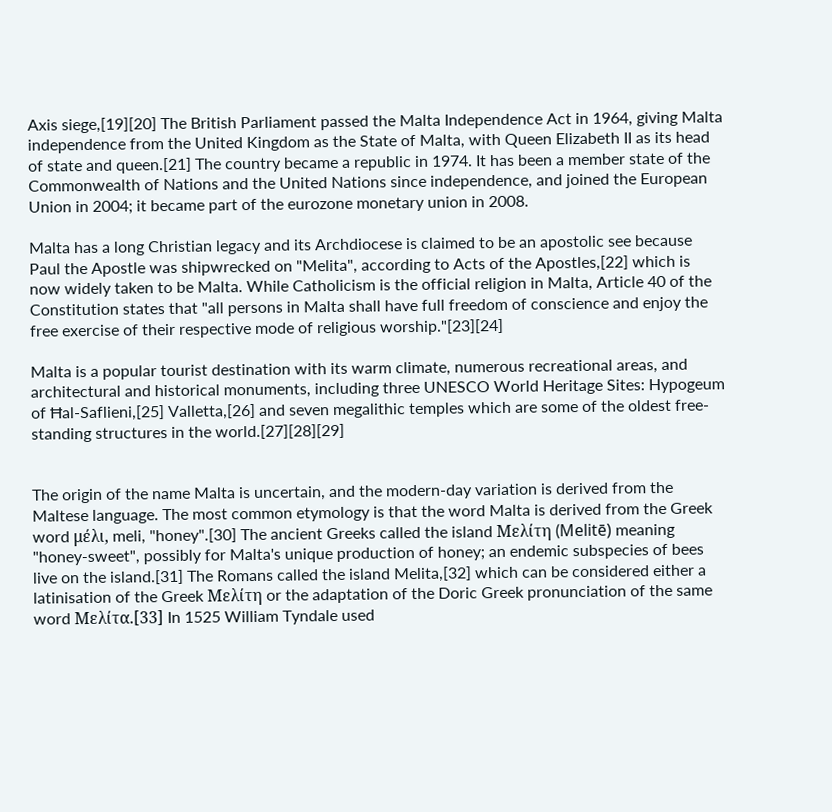Axis siege,[19][20] The British Parliament passed the Malta Independence Act in 1964, giving Malta independence from the United Kingdom as the State of Malta, with Queen Elizabeth II as its head of state and queen.[21] The country became a republic in 1974. It has been a member state of the Commonwealth of Nations and the United Nations since independence, and joined the European Union in 2004; it became part of the eurozone monetary union in 2008.

Malta has a long Christian legacy and its Archdiocese is claimed to be an apostolic see because Paul the Apostle was shipwrecked on "Melita", according to Acts of the Apostles,[22] which is now widely taken to be Malta. While Catholicism is the official religion in Malta, Article 40 of the Constitution states that "all persons in Malta shall have full freedom of conscience and enjoy the free exercise of their respective mode of religious worship."[23][24]

Malta is a popular tourist destination with its warm climate, numerous recreational areas, and architectural and historical monuments, including three UNESCO World Heritage Sites: Hypogeum of Ħal-Saflieni,[25] Valletta,[26] and seven megalithic temples which are some of the oldest free-standing structures in the world.[27][28][29]


The origin of the name Malta is uncertain, and the modern-day variation is derived from the Maltese language. The most common etymology is that the word Malta is derived from the Greek word μέλι, meli, "honey".[30] The ancient Greeks called the island Μελίτη (Melitē) meaning "honey-sweet", possibly for Malta's unique production of honey; an endemic subspecies of bees live on the island.[31] The Romans called the island Melita,[32] which can be considered either a latinisation of the Greek Μελίτη or the adaptation of the Doric Greek pronunciation of the same word Μελίτα.[33] In 1525 William Tyndale used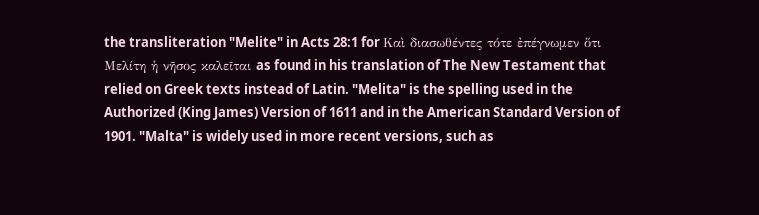the transliteration "Melite" in Acts 28:1 for Καὶ διασωθέντες τότε ἐπέγνωμεν ὅτι Μελίτη ἡ νῆσος καλεῖται as found in his translation of The New Testament that relied on Greek texts instead of Latin. "Melita" is the spelling used in the Authorized (King James) Version of 1611 and in the American Standard Version of 1901. "Malta" is widely used in more recent versions, such as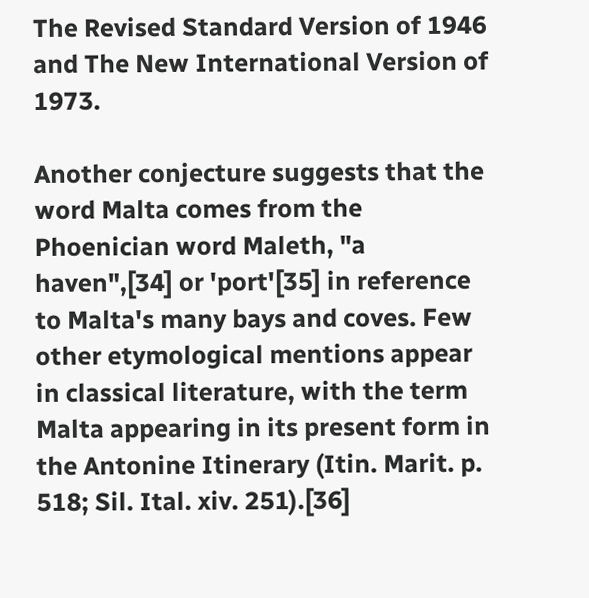The Revised Standard Version of 1946 and The New International Version of 1973.

Another conjecture suggests that the word Malta comes from the Phoenician word Maleth, "a haven",[34] or 'port'[35] in reference to Malta's many bays and coves. Few other etymological mentions appear in classical literature, with the term Malta appearing in its present form in the Antonine Itinerary (Itin. Marit. p. 518; Sil. Ital. xiv. 251).[36]